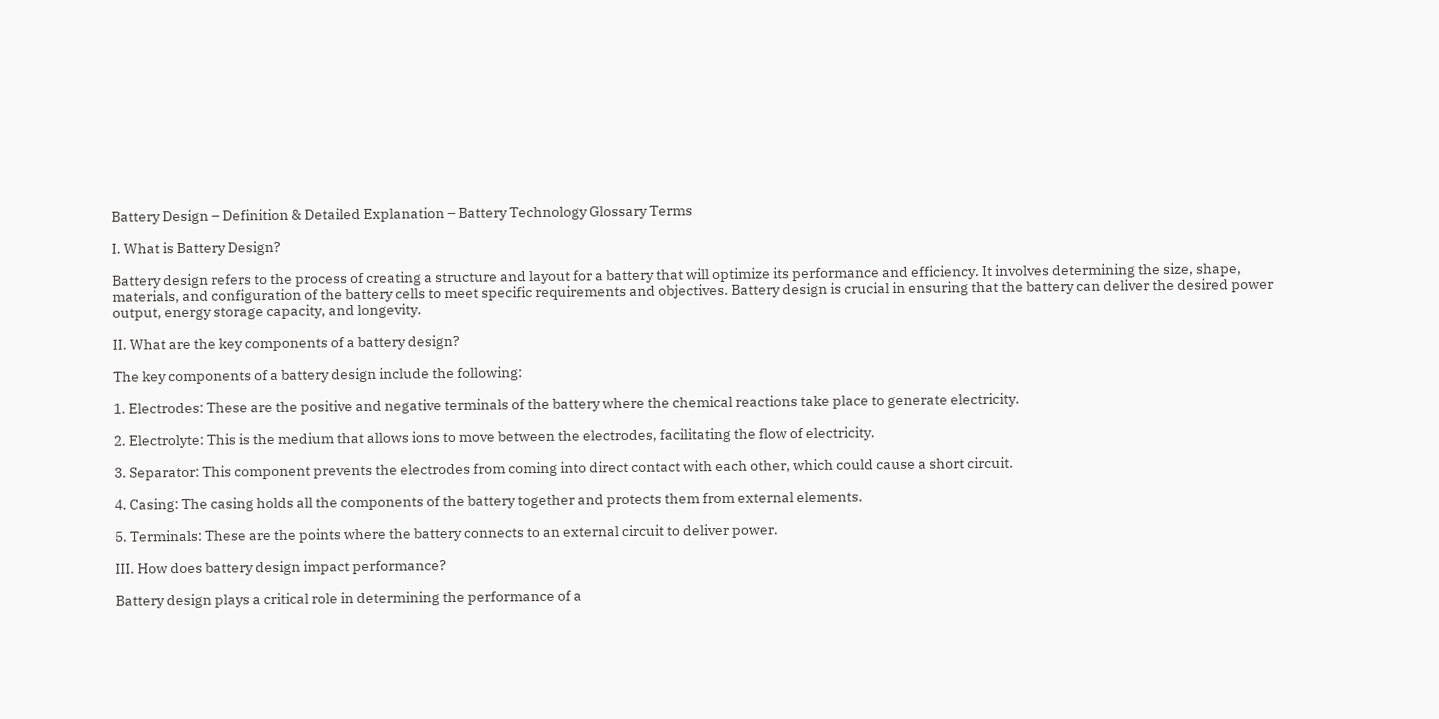Battery Design – Definition & Detailed Explanation – Battery Technology Glossary Terms

I. What is Battery Design?

Battery design refers to the process of creating a structure and layout for a battery that will optimize its performance and efficiency. It involves determining the size, shape, materials, and configuration of the battery cells to meet specific requirements and objectives. Battery design is crucial in ensuring that the battery can deliver the desired power output, energy storage capacity, and longevity.

II. What are the key components of a battery design?

The key components of a battery design include the following:

1. Electrodes: These are the positive and negative terminals of the battery where the chemical reactions take place to generate electricity.

2. Electrolyte: This is the medium that allows ions to move between the electrodes, facilitating the flow of electricity.

3. Separator: This component prevents the electrodes from coming into direct contact with each other, which could cause a short circuit.

4. Casing: The casing holds all the components of the battery together and protects them from external elements.

5. Terminals: These are the points where the battery connects to an external circuit to deliver power.

III. How does battery design impact performance?

Battery design plays a critical role in determining the performance of a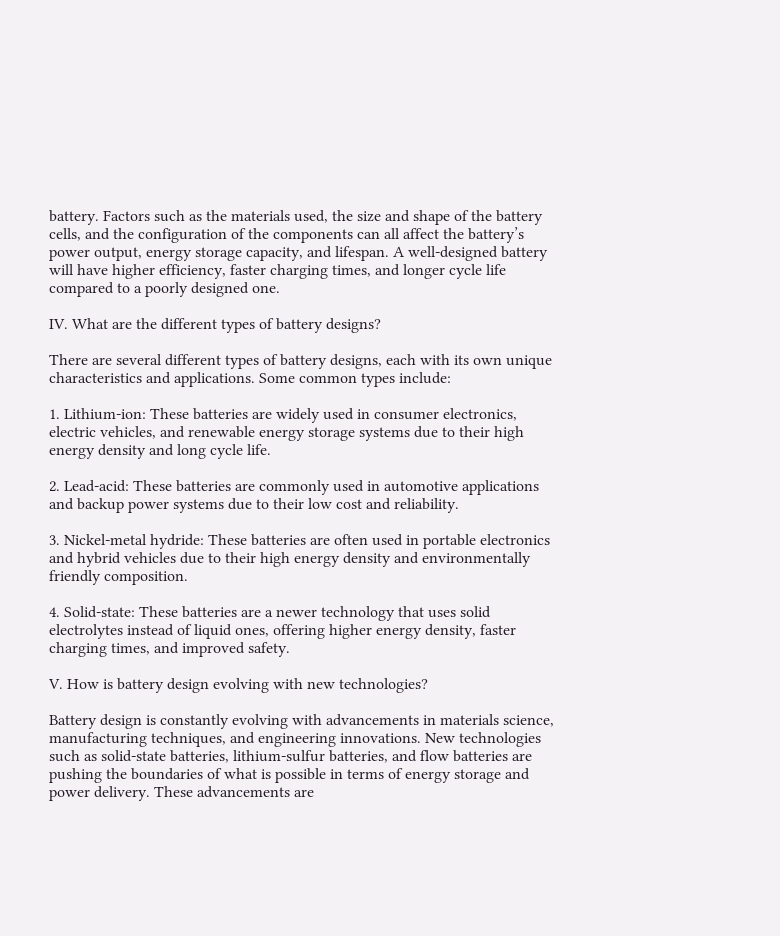battery. Factors such as the materials used, the size and shape of the battery cells, and the configuration of the components can all affect the battery’s power output, energy storage capacity, and lifespan. A well-designed battery will have higher efficiency, faster charging times, and longer cycle life compared to a poorly designed one.

IV. What are the different types of battery designs?

There are several different types of battery designs, each with its own unique characteristics and applications. Some common types include:

1. Lithium-ion: These batteries are widely used in consumer electronics, electric vehicles, and renewable energy storage systems due to their high energy density and long cycle life.

2. Lead-acid: These batteries are commonly used in automotive applications and backup power systems due to their low cost and reliability.

3. Nickel-metal hydride: These batteries are often used in portable electronics and hybrid vehicles due to their high energy density and environmentally friendly composition.

4. Solid-state: These batteries are a newer technology that uses solid electrolytes instead of liquid ones, offering higher energy density, faster charging times, and improved safety.

V. How is battery design evolving with new technologies?

Battery design is constantly evolving with advancements in materials science, manufacturing techniques, and engineering innovations. New technologies such as solid-state batteries, lithium-sulfur batteries, and flow batteries are pushing the boundaries of what is possible in terms of energy storage and power delivery. These advancements are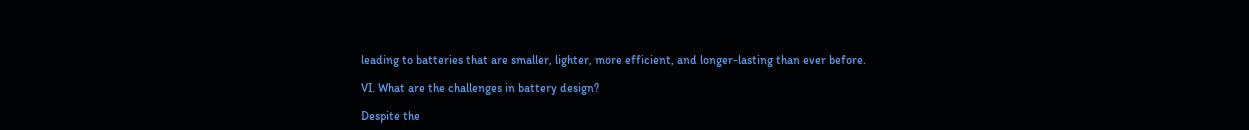leading to batteries that are smaller, lighter, more efficient, and longer-lasting than ever before.

VI. What are the challenges in battery design?

Despite the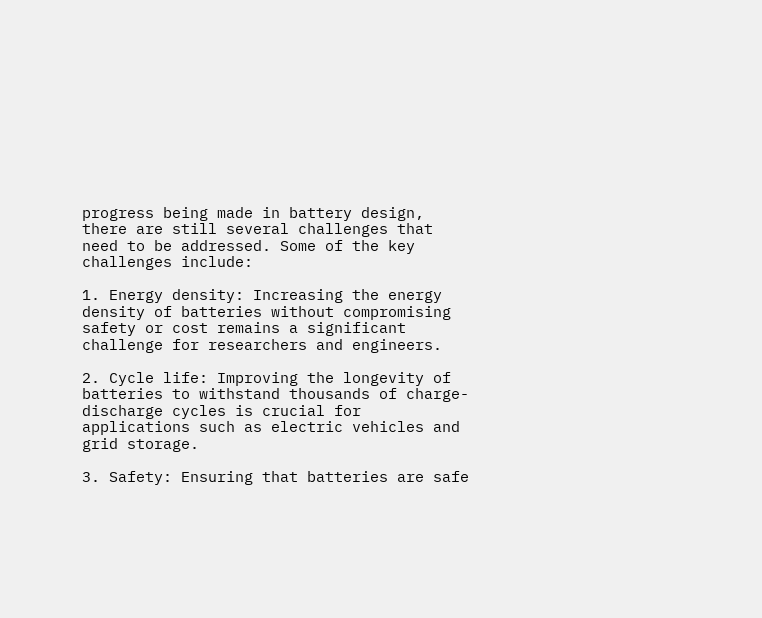progress being made in battery design, there are still several challenges that need to be addressed. Some of the key challenges include:

1. Energy density: Increasing the energy density of batteries without compromising safety or cost remains a significant challenge for researchers and engineers.

2. Cycle life: Improving the longevity of batteries to withstand thousands of charge-discharge cycles is crucial for applications such as electric vehicles and grid storage.

3. Safety: Ensuring that batteries are safe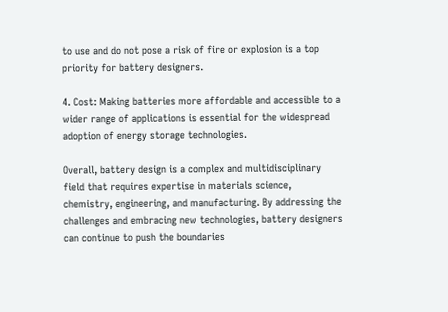to use and do not pose a risk of fire or explosion is a top priority for battery designers.

4. Cost: Making batteries more affordable and accessible to a wider range of applications is essential for the widespread adoption of energy storage technologies.

Overall, battery design is a complex and multidisciplinary field that requires expertise in materials science, chemistry, engineering, and manufacturing. By addressing the challenges and embracing new technologies, battery designers can continue to push the boundaries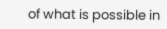of what is possible in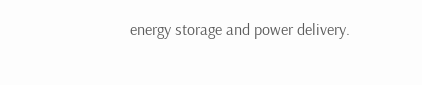energy storage and power delivery.